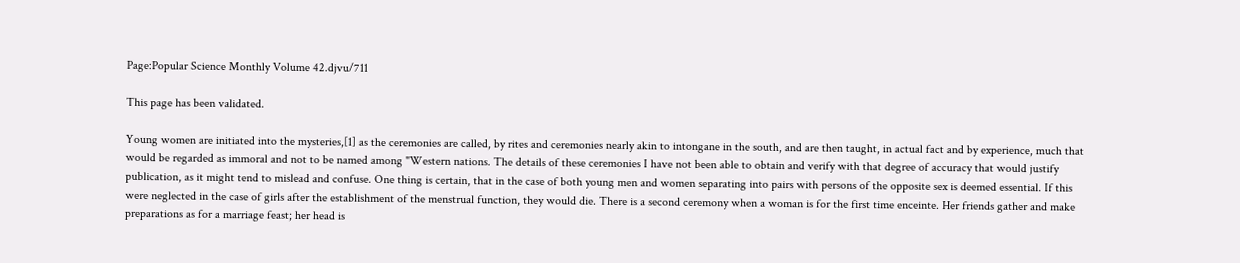Page:Popular Science Monthly Volume 42.djvu/711

This page has been validated.

Young women are initiated into the mysteries,[1] as the ceremonies are called, by rites and ceremonies nearly akin to intongane in the south, and are then taught, in actual fact and by experience, much that would be regarded as immoral and not to be named among "Western nations. The details of these ceremonies I have not been able to obtain and verify with that degree of accuracy that would justify publication, as it might tend to mislead and confuse. One thing is certain, that in the case of both young men and women separating into pairs with persons of the opposite sex is deemed essential. If this were neglected in the case of girls after the establishment of the menstrual function, they would die. There is a second ceremony when a woman is for the first time enceinte. Her friends gather and make preparations as for a marriage feast; her head is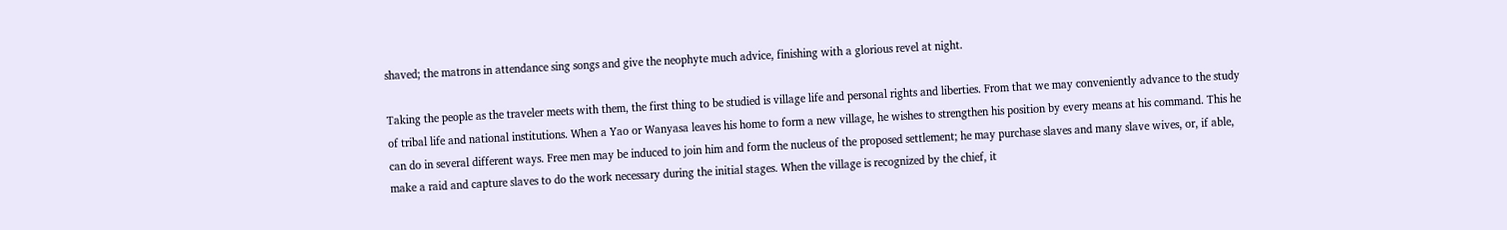shaved; the matrons in attendance sing songs and give the neophyte much advice, finishing with a glorious revel at night.

Taking the people as the traveler meets with them, the first thing to be studied is village life and personal rights and liberties. From that we may conveniently advance to the study of tribal life and national institutions. When a Yao or Wanyasa leaves his home to form a new village, he wishes to strengthen his position by every means at his command. This he can do in several different ways. Free men may be induced to join him and form the nucleus of the proposed settlement; he may purchase slaves and many slave wives, or, if able, make a raid and capture slaves to do the work necessary during the initial stages. When the village is recognized by the chief, it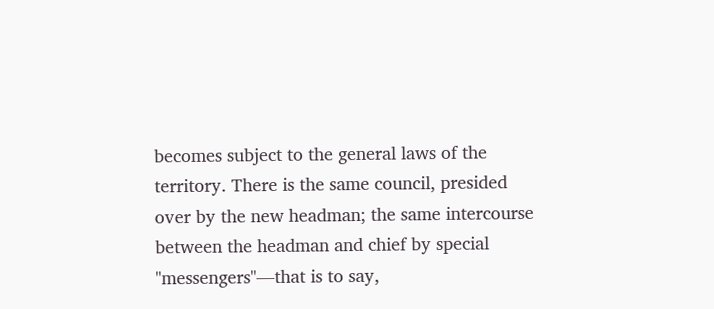becomes subject to the general laws of the territory. There is the same council, presided over by the new headman; the same intercourse between the headman and chief by special "messengers"—that is to say,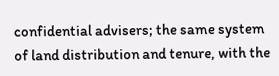confidential advisers; the same system of land distribution and tenure, with the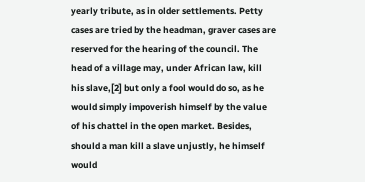yearly tribute, as in older settlements. Petty cases are tried by the headman, graver cases are reserved for the hearing of the council. The head of a village may, under African law, kill his slave,[2] but only a fool would do so, as he would simply impoverish himself by the value of his chattel in the open market. Besides, should a man kill a slave unjustly, he himself would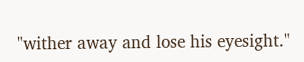"wither away and lose his eyesight."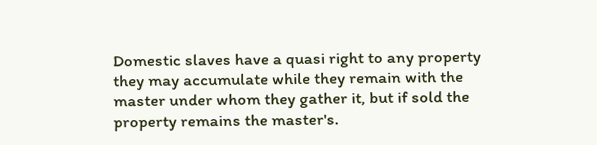Domestic slaves have a quasi right to any property they may accumulate while they remain with the master under whom they gather it, but if sold the property remains the master's.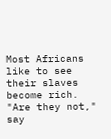Most Africans like to see their slaves become rich. "Are they not," say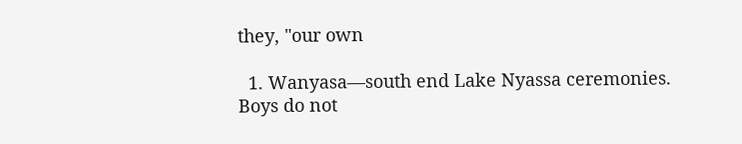they, "our own

  1. Wanyasa—south end Lake Nyassa ceremonies. Boys do not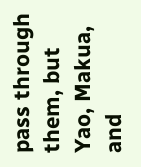pass through them, but Yao, Makua, and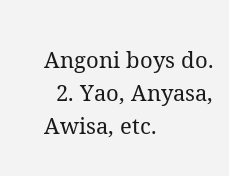Angoni boys do.
  2. Yao, Anyasa, Awisa, etc.